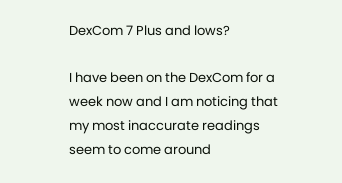DexCom 7 Plus and lows?

I have been on the DexCom for a week now and I am noticing that my most inaccurate readings seem to come around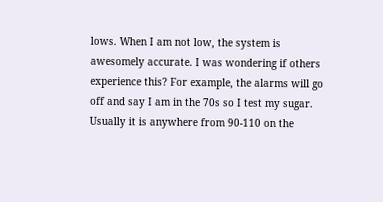lows. When I am not low, the system is awesomely accurate. I was wondering if others experience this? For example, the alarms will go off and say I am in the 70s so I test my sugar. Usually it is anywhere from 90-110 on the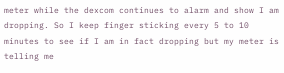meter while the dexcom continues to alarm and show I am dropping. So I keep finger sticking every 5 to 10 minutes to see if I am in fact dropping but my meter is telling me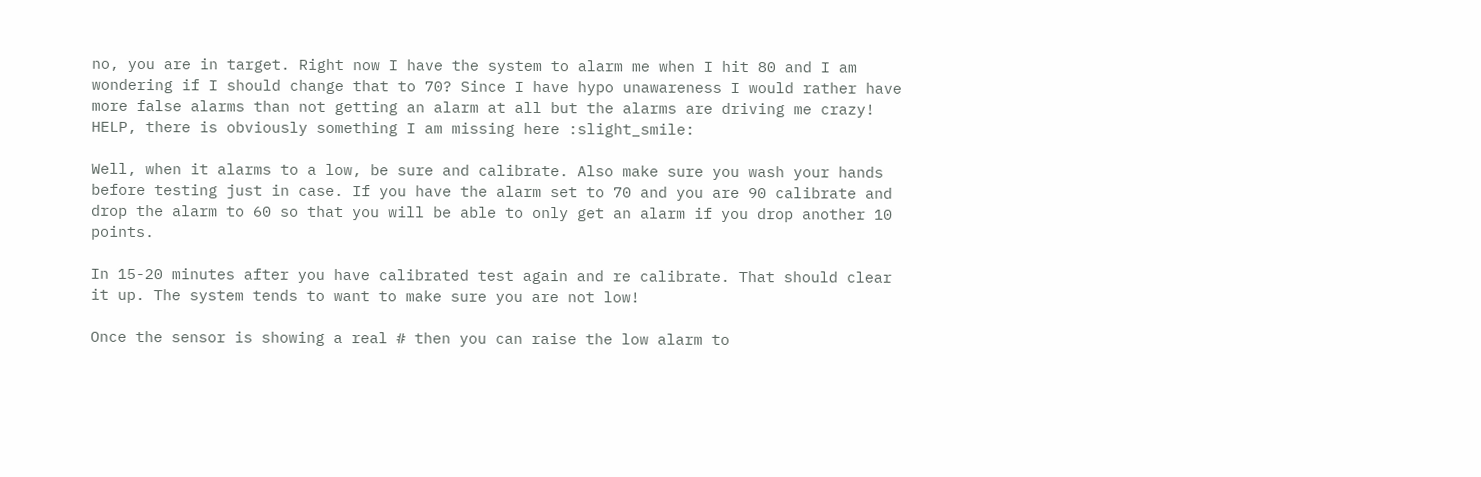no, you are in target. Right now I have the system to alarm me when I hit 80 and I am wondering if I should change that to 70? Since I have hypo unawareness I would rather have more false alarms than not getting an alarm at all but the alarms are driving me crazy! HELP, there is obviously something I am missing here :slight_smile:

Well, when it alarms to a low, be sure and calibrate. Also make sure you wash your hands before testing just in case. If you have the alarm set to 70 and you are 90 calibrate and drop the alarm to 60 so that you will be able to only get an alarm if you drop another 10 points.

In 15-20 minutes after you have calibrated test again and re calibrate. That should clear it up. The system tends to want to make sure you are not low!

Once the sensor is showing a real # then you can raise the low alarm to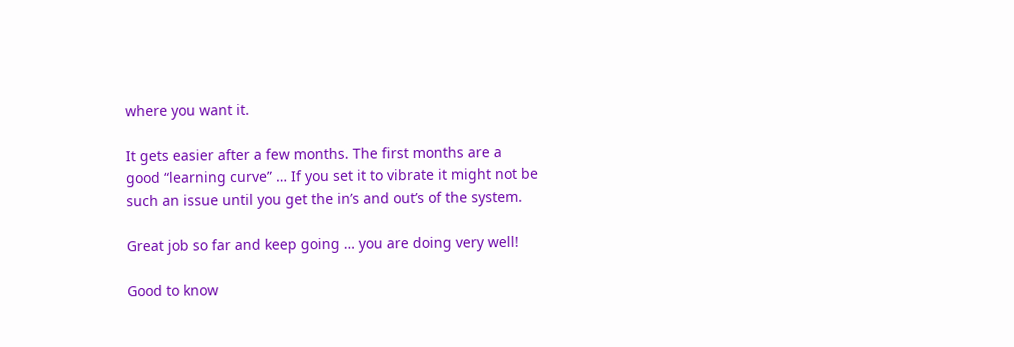where you want it.

It gets easier after a few months. The first months are a good “learning curve” … If you set it to vibrate it might not be such an issue until you get the in’s and out’s of the system.

Great job so far and keep going … you are doing very well!

Good to know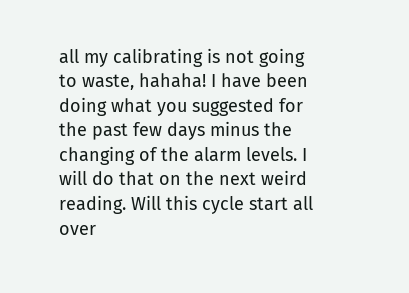all my calibrating is not going to waste, hahaha! I have been doing what you suggested for the past few days minus the changing of the alarm levels. I will do that on the next weird reading. Will this cycle start all over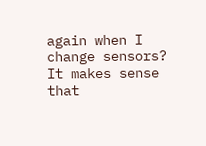again when I change sensors? It makes sense that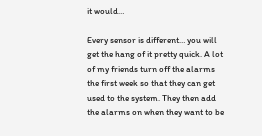it would…

Every sensor is different… you will get the hang of it pretty quick. A lot of my friends turn off the alarms the first week so that they can get used to the system. They then add the alarms on when they want to be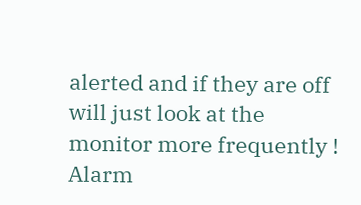alerted and if they are off will just look at the monitor more frequently !
Alarm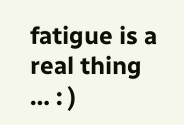fatigue is a real thing … : )